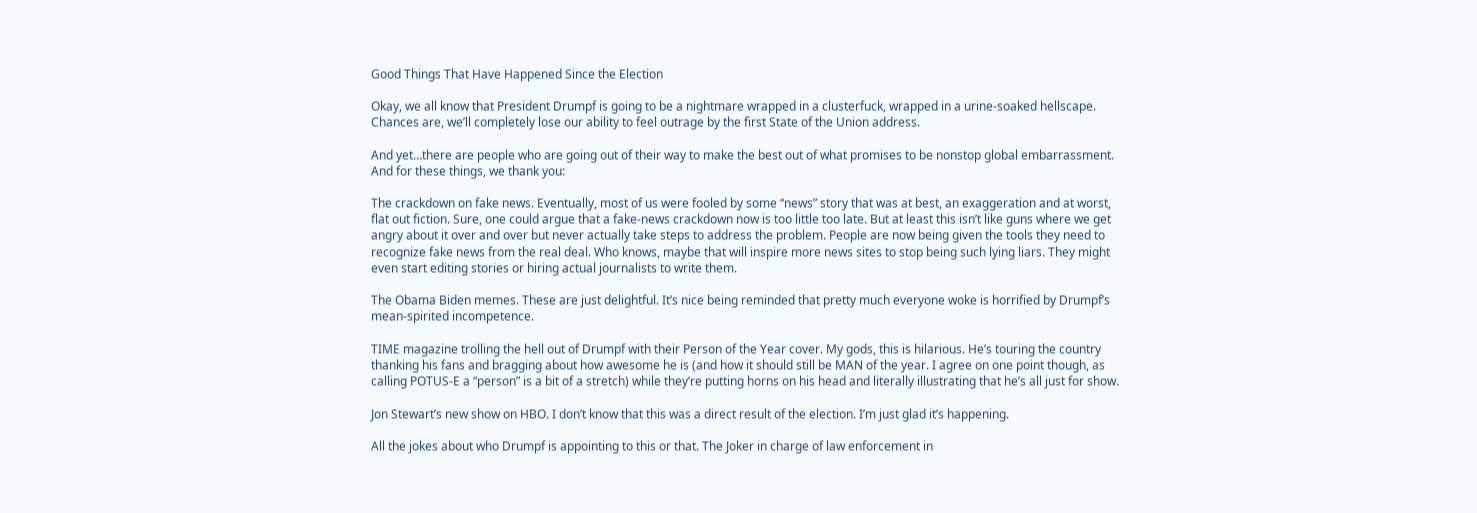Good Things That Have Happened Since the Election

Okay, we all know that President Drumpf is going to be a nightmare wrapped in a clusterfuck, wrapped in a urine-soaked hellscape. Chances are, we’ll completely lose our ability to feel outrage by the first State of the Union address.

And yet…there are people who are going out of their way to make the best out of what promises to be nonstop global embarrassment. And for these things, we thank you:

The crackdown on fake news. Eventually, most of us were fooled by some “news” story that was at best, an exaggeration and at worst, flat out fiction. Sure, one could argue that a fake-news crackdown now is too little too late. But at least this isn’t like guns where we get angry about it over and over but never actually take steps to address the problem. People are now being given the tools they need to recognize fake news from the real deal. Who knows, maybe that will inspire more news sites to stop being such lying liars. They might even start editing stories or hiring actual journalists to write them.

The Obama Biden memes. These are just delightful. It’s nice being reminded that pretty much everyone woke is horrified by Drumpf’s mean-spirited incompetence.

TIME magazine trolling the hell out of Drumpf with their Person of the Year cover. My gods, this is hilarious. He’s touring the country thanking his fans and bragging about how awesome he is (and how it should still be MAN of the year. I agree on one point though, as calling POTUS-E a “person” is a bit of a stretch) while they’re putting horns on his head and literally illustrating that he’s all just for show.

Jon Stewart’s new show on HBO. I don’t know that this was a direct result of the election. I’m just glad it’s happening.

All the jokes about who Drumpf is appointing to this or that. The Joker in charge of law enforcement in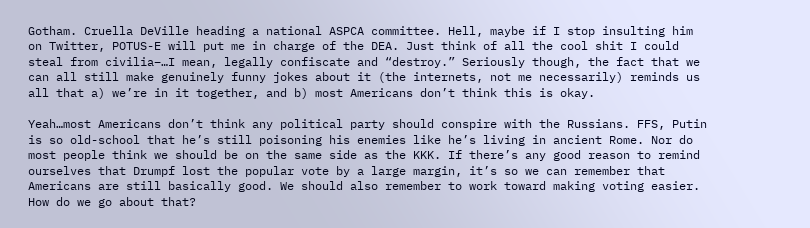Gotham. Cruella DeVille heading a national ASPCA committee. Hell, maybe if I stop insulting him on Twitter, POTUS-E will put me in charge of the DEA. Just think of all the cool shit I could steal from civilia–…I mean, legally confiscate and “destroy.” Seriously though, the fact that we can all still make genuinely funny jokes about it (the internets, not me necessarily) reminds us all that a) we’re in it together, and b) most Americans don’t think this is okay.

Yeah…most Americans don’t think any political party should conspire with the Russians. FFS, Putin is so old-school that he’s still poisoning his enemies like he’s living in ancient Rome. Nor do most people think we should be on the same side as the KKK. If there’s any good reason to remind ourselves that Drumpf lost the popular vote by a large margin, it’s so we can remember that Americans are still basically good. We should also remember to work toward making voting easier. How do we go about that?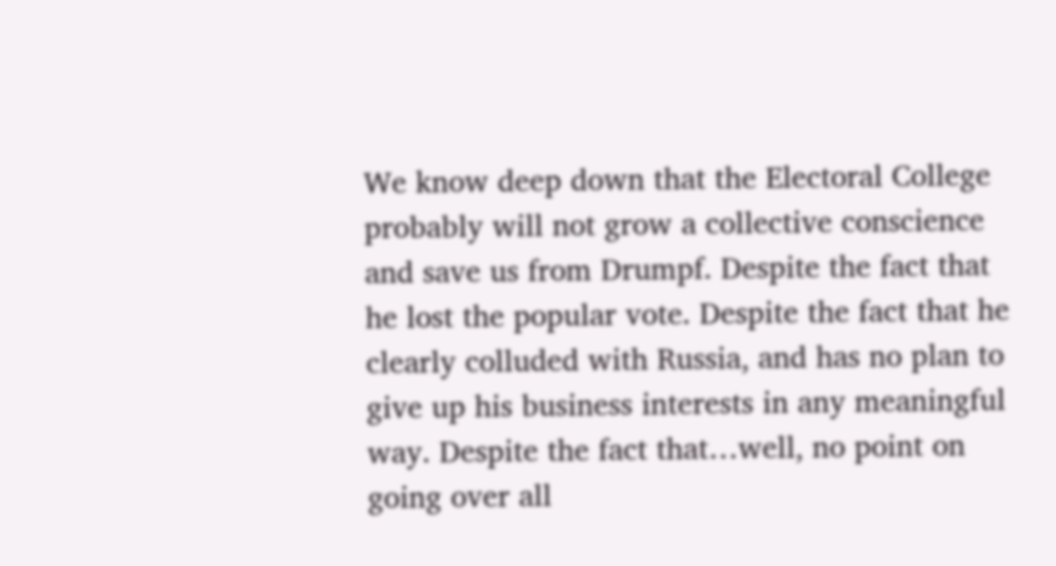We know deep down that the Electoral College probably will not grow a collective conscience and save us from Drumpf. Despite the fact that he lost the popular vote. Despite the fact that he clearly colluded with Russia, and has no plan to give up his business interests in any meaningful way. Despite the fact that…well, no point on going over all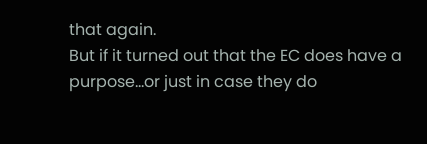that again.
But if it turned out that the EC does have a purpose…or just in case they do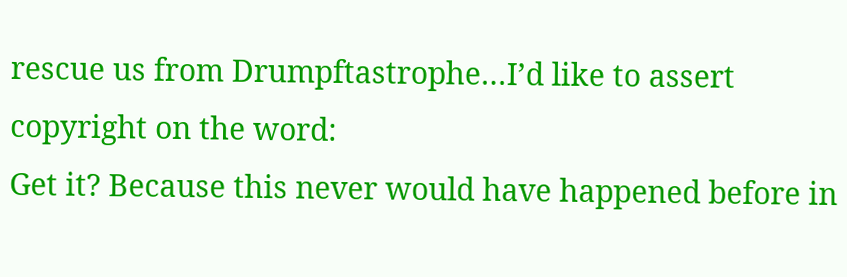rescue us from Drumpftastrophe…I’d like to assert copyright on the word:
Get it? Because this never would have happened before in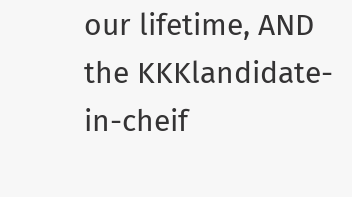our lifetime, AND the KKKlandidate-in-cheif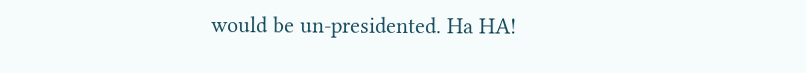would be un-presidented. Ha HA!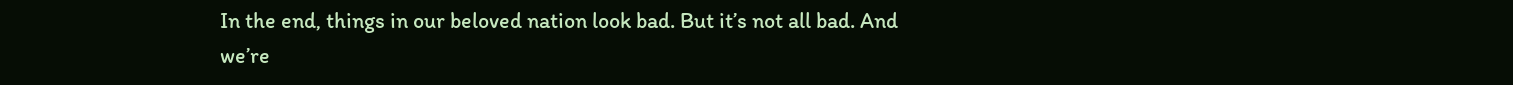In the end, things in our beloved nation look bad. But it’s not all bad. And we’re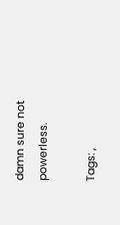damn sure not powerless.

Tags: ,